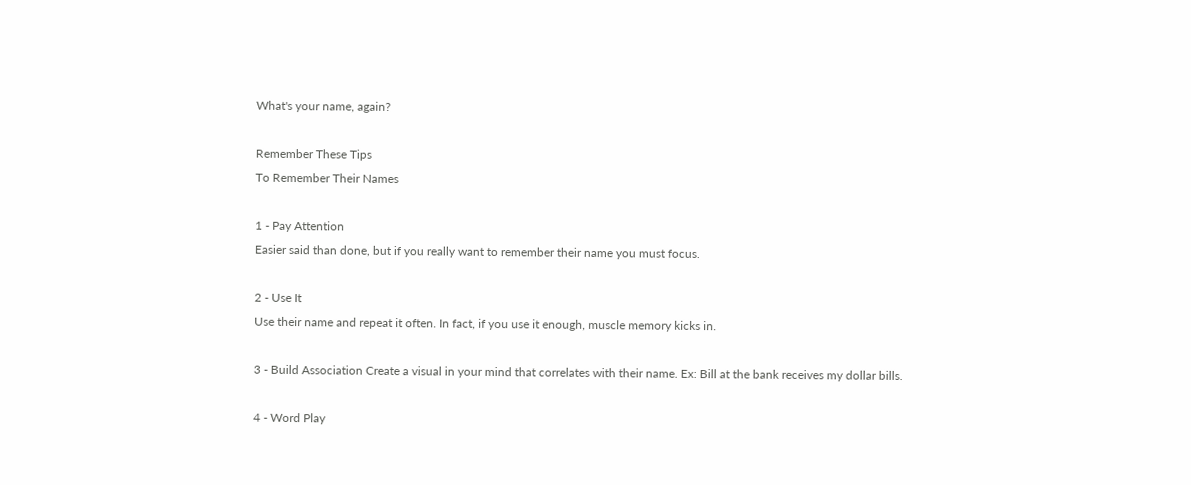What's your name, again?

Remember These Tips
To Remember Their Names

1 - Pay Attention
Easier said than done, but if you really want to remember their name you must focus.

2 - Use It
Use their name and repeat it often. In fact, if you use it enough, muscle memory kicks in.

3 - Build Association Create a visual in your mind that correlates with their name. Ex: Bill at the bank receives my dollar bills.

4 - Word Play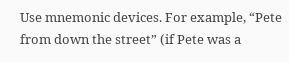Use mnemonic devices. For example, “Pete from down the street” (if Pete was a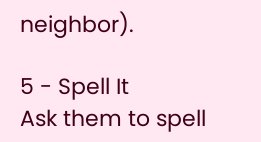neighbor).

5 - Spell It
Ask them to spell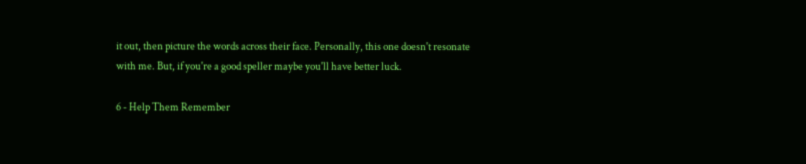it out, then picture the words across their face. Personally, this one doesn't resonate with me. But, if you're a good speller maybe you'll have better luck.

6 - Help Them Remember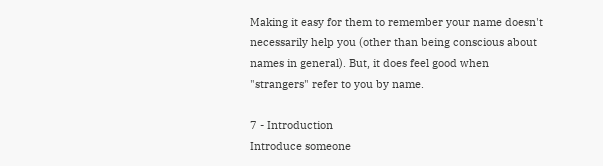Making it easy for them to remember your name doesn't necessarily help you (other than being conscious about names in general). But, it does feel good when "strangers" refer to you by name.

7 - Introduction
Introduce someone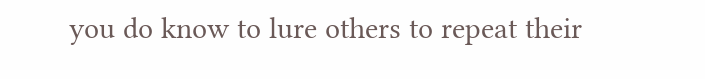you do know to lure others to repeat their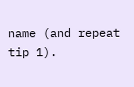name (and repeat tip 1).